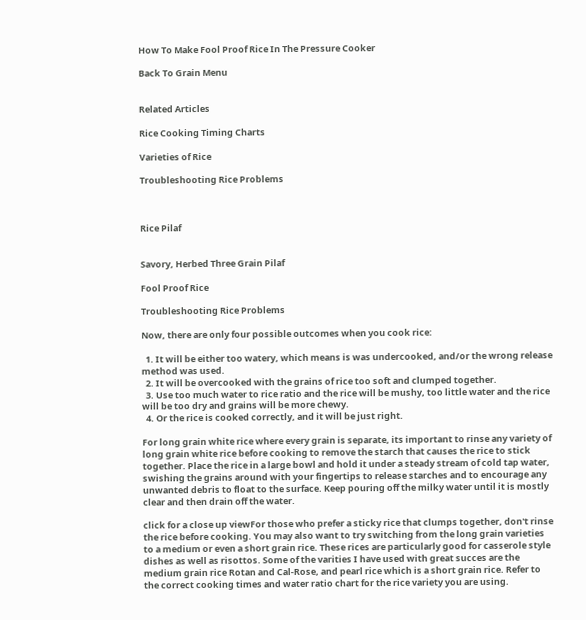How To Make Fool Proof Rice In The Pressure Cooker

Back To Grain Menu


Related Articles

Rice Cooking Timing Charts

Varieties of Rice

Troubleshooting Rice Problems



Rice Pilaf


Savory, Herbed Three Grain Pilaf

Fool Proof Rice

Troubleshooting Rice Problems

Now, there are only four possible outcomes when you cook rice:

  1. It will be either too watery, which means is was undercooked, and/or the wrong release method was used.
  2. It will be overcooked with the grains of rice too soft and clumped together.
  3. Use too much water to rice ratio and the rice will be mushy, too little water and the rice will be too dry and grains will be more chewy.
  4. Or the rice is cooked correctly, and it will be just right.

For long grain white rice where every grain is separate, its important to rinse any variety of long grain white rice before cooking to remove the starch that causes the rice to stick together. Place the rice in a large bowl and hold it under a steady stream of cold tap water, swishing the grains around with your fingertips to release starches and to encourage any unwanted debris to float to the surface. Keep pouring off the milky water until it is mostly clear and then drain off the water.

click for a close up viewFor those who prefer a sticky rice that clumps together, don't rinse the rice before cooking. You may also want to try switching from the long grain varieties to a medium or even a short grain rice. These rices are particularly good for casserole style dishes as well as risottos. Some of the varities I have used with great succes are the medium grain rice Rotan and Cal-Rose, and pearl rice which is a short grain rice. Refer to the correct cooking times and water ratio chart for the rice variety you are using.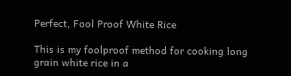Perfect, Fool Proof White Rice

This is my foolproof method for cooking long grain white rice in a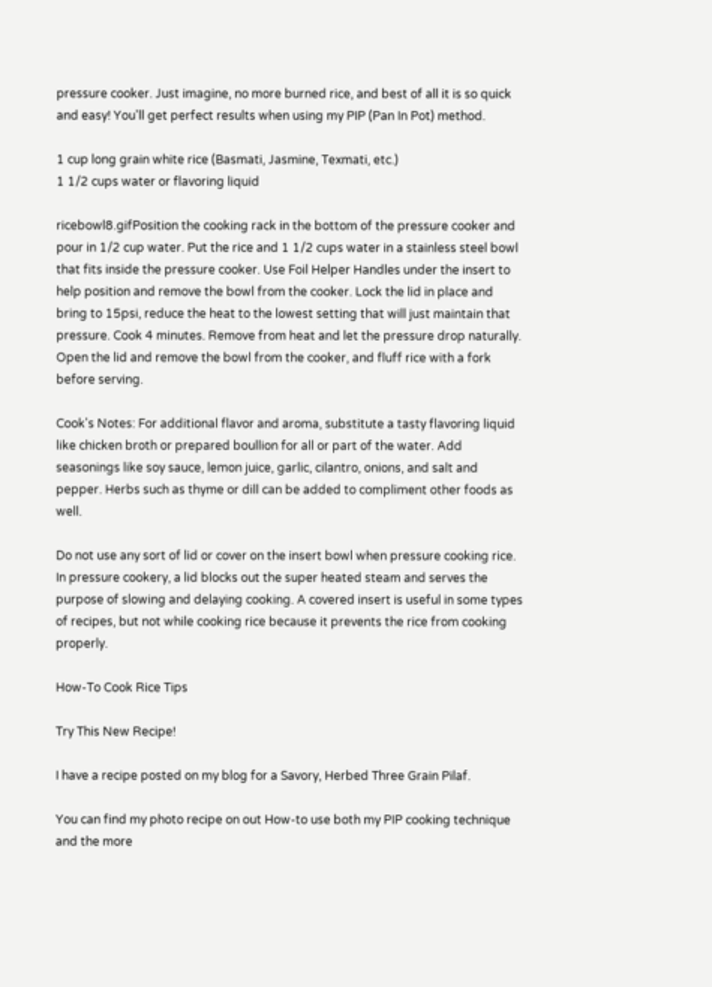pressure cooker. Just imagine, no more burned rice, and best of all it is so quick and easy! You'll get perfect results when using my PIP (Pan In Pot) method.

1 cup long grain white rice (Basmati, Jasmine, Texmati, etc.)
1 1/2 cups water or flavoring liquid

ricebowl8.gifPosition the cooking rack in the bottom of the pressure cooker and pour in 1/2 cup water. Put the rice and 1 1/2 cups water in a stainless steel bowl that fits inside the pressure cooker. Use Foil Helper Handles under the insert to help position and remove the bowl from the cooker. Lock the lid in place and bring to 15psi, reduce the heat to the lowest setting that will just maintain that pressure. Cook 4 minutes. Remove from heat and let the pressure drop naturally. Open the lid and remove the bowl from the cooker, and fluff rice with a fork before serving.

Cook's Notes: For additional flavor and aroma, substitute a tasty flavoring liquid like chicken broth or prepared boullion for all or part of the water. Add seasonings like soy sauce, lemon juice, garlic, cilantro, onions, and salt and pepper. Herbs such as thyme or dill can be added to compliment other foods as well.

Do not use any sort of lid or cover on the insert bowl when pressure cooking rice. In pressure cookery, a lid blocks out the super heated steam and serves the purpose of slowing and delaying cooking. A covered insert is useful in some types of recipes, but not while cooking rice because it prevents the rice from cooking properly.

How-To Cook Rice Tips

Try This New Recipe!

I have a recipe posted on my blog for a Savory, Herbed Three Grain Pilaf.

You can find my photo recipe on out How-to use both my PIP cooking technique and the more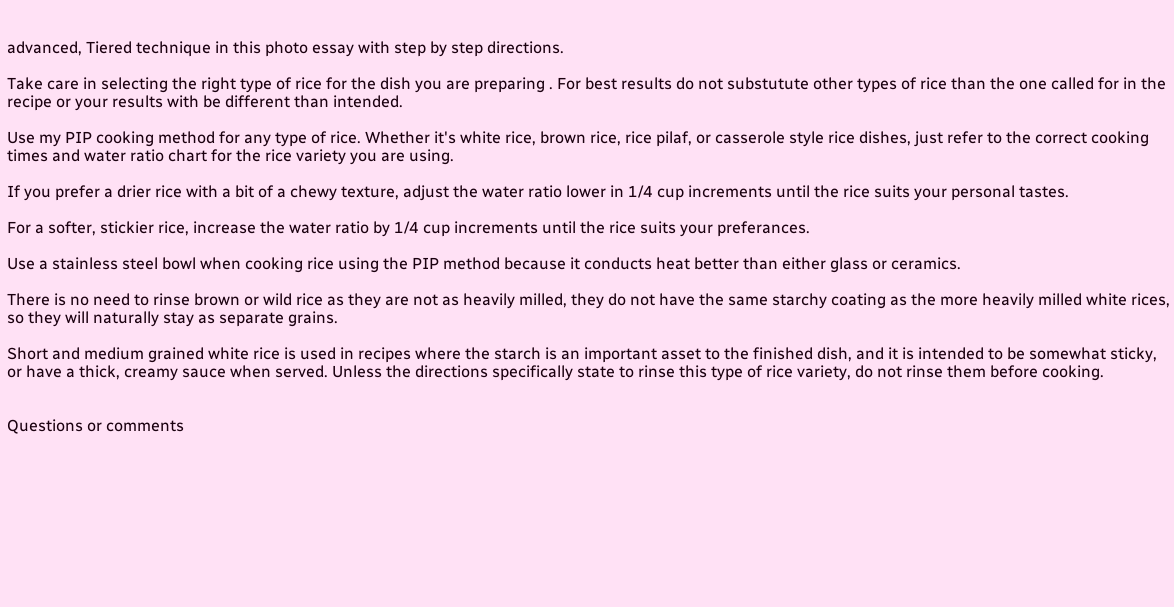advanced, Tiered technique in this photo essay with step by step directions.

Take care in selecting the right type of rice for the dish you are preparing . For best results do not substutute other types of rice than the one called for in the recipe or your results with be different than intended.

Use my PIP cooking method for any type of rice. Whether it's white rice, brown rice, rice pilaf, or casserole style rice dishes, just refer to the correct cooking times and water ratio chart for the rice variety you are using.

If you prefer a drier rice with a bit of a chewy texture, adjust the water ratio lower in 1/4 cup increments until the rice suits your personal tastes.

For a softer, stickier rice, increase the water ratio by 1/4 cup increments until the rice suits your preferances.

Use a stainless steel bowl when cooking rice using the PIP method because it conducts heat better than either glass or ceramics.

There is no need to rinse brown or wild rice as they are not as heavily milled, they do not have the same starchy coating as the more heavily milled white rices, so they will naturally stay as separate grains.

Short and medium grained white rice is used in recipes where the starch is an important asset to the finished dish, and it is intended to be somewhat sticky, or have a thick, creamy sauce when served. Unless the directions specifically state to rinse this type of rice variety, do not rinse them before cooking.


Questions or comments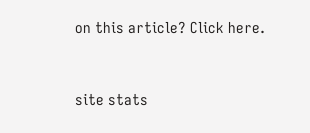on this article? Click here.


site stats